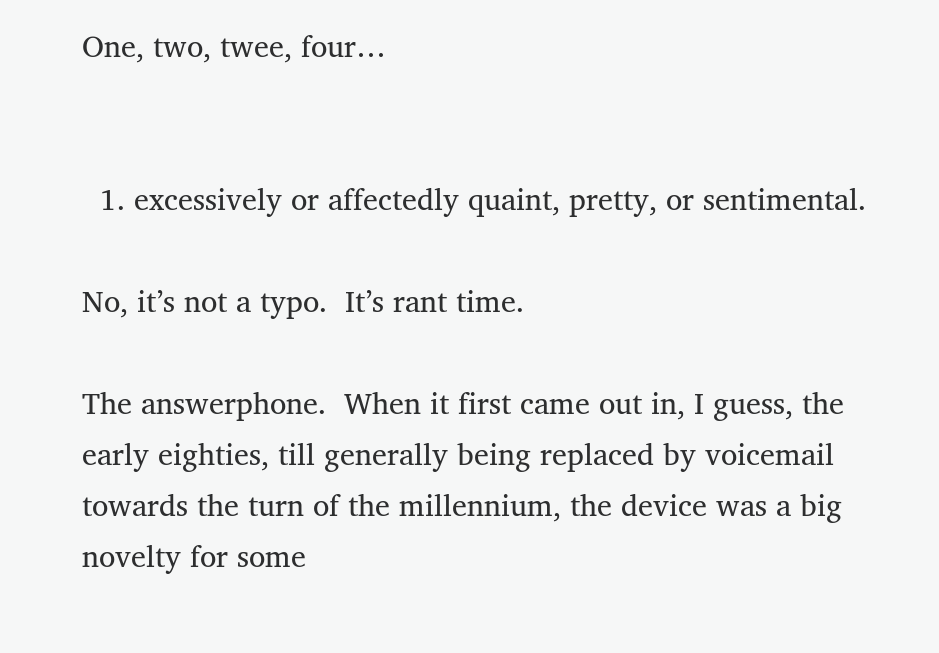One, two, twee, four…


  1. excessively or affectedly quaint, pretty, or sentimental.

No, it’s not a typo.  It’s rant time.

The answerphone.  When it first came out in, I guess, the early eighties, till generally being replaced by voicemail towards the turn of the millennium, the device was a big novelty for some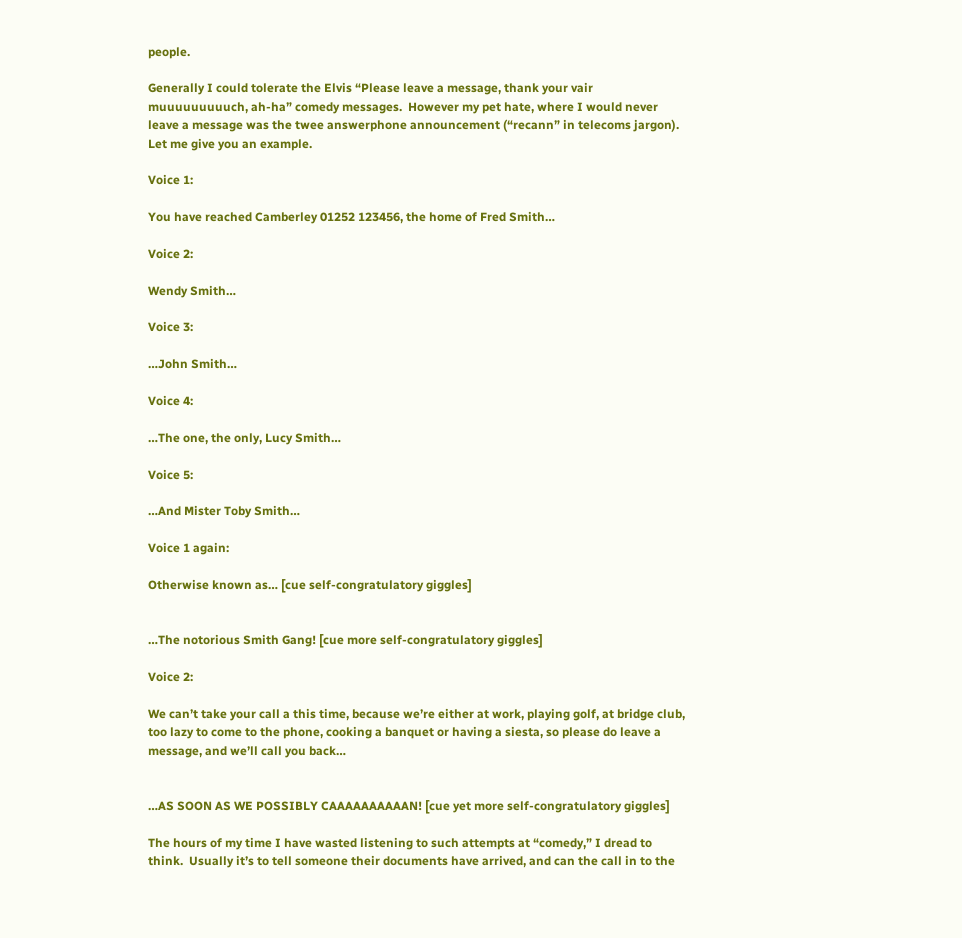people.

Generally I could tolerate the Elvis “Please leave a message, thank your vair muuuuuuuuuch, ah-ha” comedy messages.  However my pet hate, where I would never leave a message was the twee answerphone announcement (“recann” in telecoms jargon).  Let me give you an example.

Voice 1:

You have reached Camberley 01252 123456, the home of Fred Smith…

Voice 2:

Wendy Smith…

Voice 3:

…John Smith…

Voice 4:

…The one, the only, Lucy Smith…

Voice 5:

…And Mister Toby Smith…

Voice 1 again:

Otherwise known as… [cue self-congratulatory giggles]


…The notorious Smith Gang! [cue more self-congratulatory giggles]

Voice 2:

We can’t take your call a this time, because we’re either at work, playing golf, at bridge club, too lazy to come to the phone, cooking a banquet or having a siesta, so please do leave a message, and we’ll call you back…


…AS SOON AS WE POSSIBLY CAAAAAAAAAAN! [cue yet more self-congratulatory giggles]

The hours of my time I have wasted listening to such attempts at “comedy,” I dread to think.  Usually it’s to tell someone their documents have arrived, and can the call in to the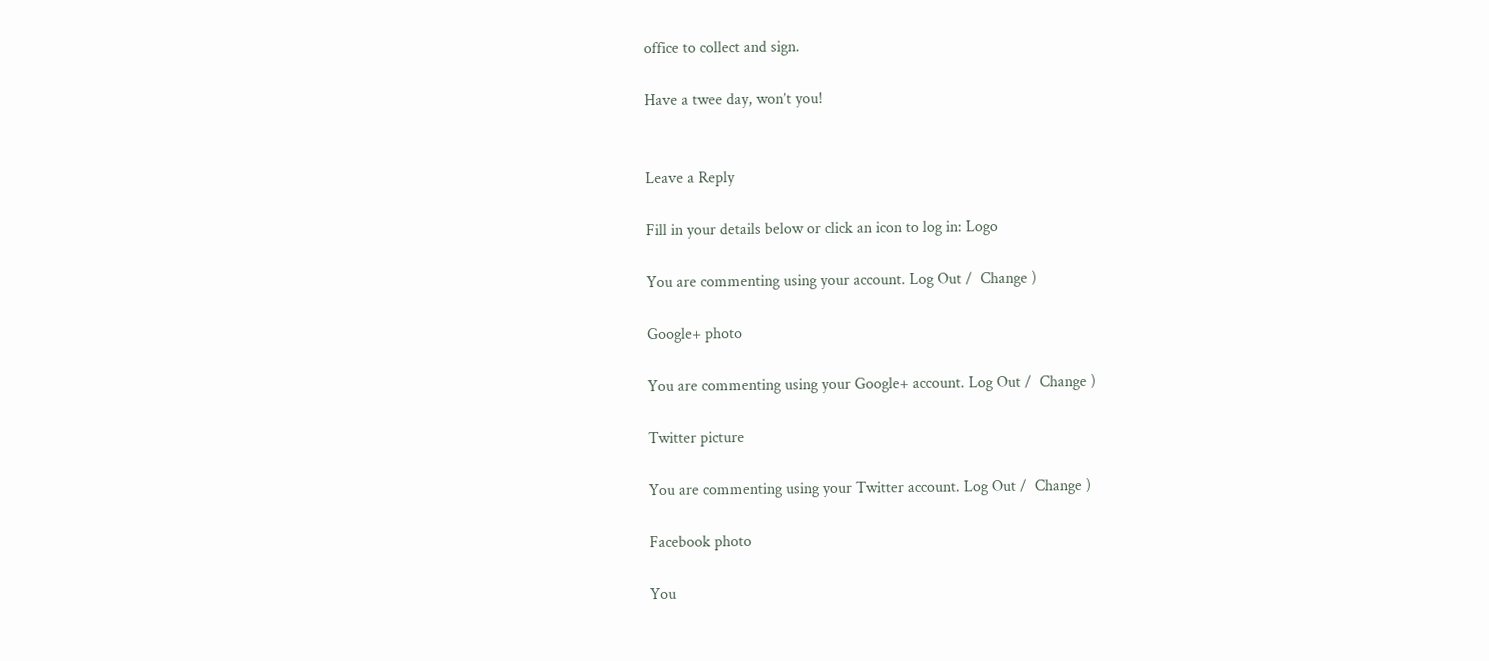office to collect and sign.

Have a twee day, won’t you!


Leave a Reply

Fill in your details below or click an icon to log in: Logo

You are commenting using your account. Log Out /  Change )

Google+ photo

You are commenting using your Google+ account. Log Out /  Change )

Twitter picture

You are commenting using your Twitter account. Log Out /  Change )

Facebook photo

You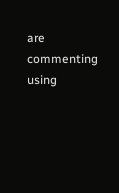are commenting using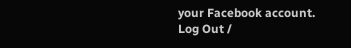your Facebook account. Log Out /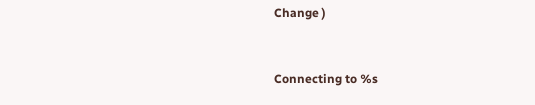Change )


Connecting to %s